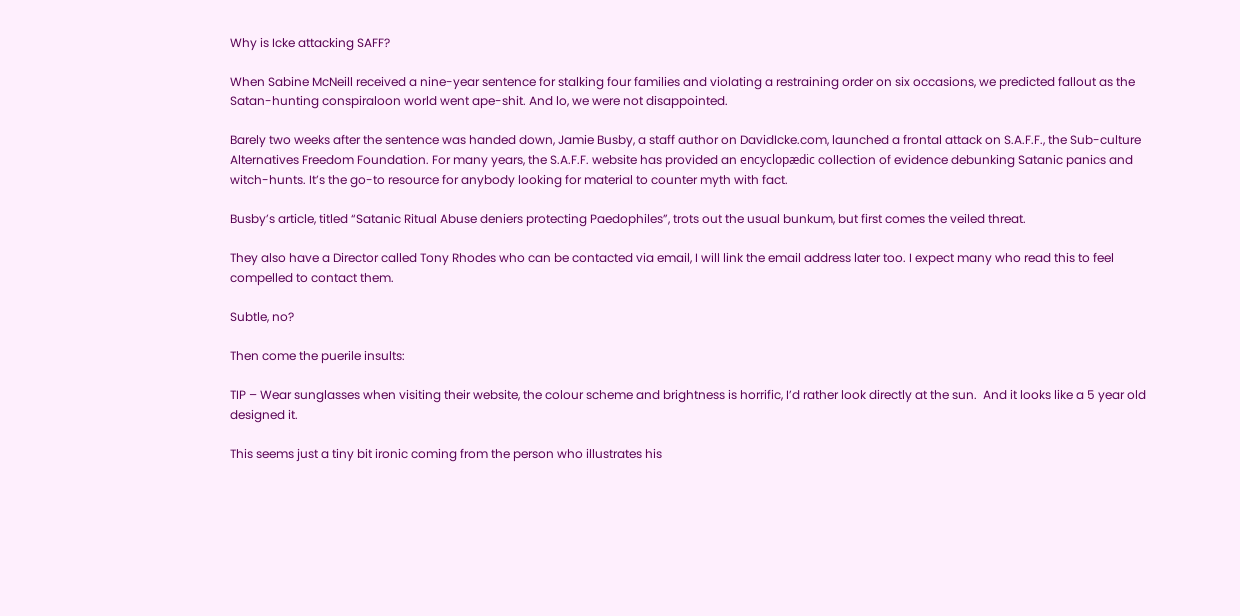Why is Icke attacking SAFF?

When Sabine McNeill received a nine-year sentence for stalking four families and violating a restraining order on six occasions, we predicted fallout as the Satan-hunting conspiraloon world went ape-shit. And lo, we were not disappointed.

Barely two weeks after the sentence was handed down, Jamie Busby, a staff author on DavidIcke.com, launched a frontal attack on S.A.F.F., the Sub-culture Alternatives Freedom Foundation. For many years, the S.A.F.F. website has provided an encyclopædic collection of evidence debunking Satanic panics and witch-hunts. It’s the go-to resource for anybody looking for material to counter myth with fact.

Busby’s article, titled “Satanic Ritual Abuse deniers protecting Paedophiles”, trots out the usual bunkum, but first comes the veiled threat.

They also have a Director called Tony Rhodes who can be contacted via email, I will link the email address later too. I expect many who read this to feel compelled to contact them.

Subtle, no?

Then come the puerile insults:

TIP – Wear sunglasses when visiting their website, the colour scheme and brightness is horrific, I’d rather look directly at the sun.  And it looks like a 5 year old designed it.

This seems just a tiny bit ironic coming from the person who illustrates his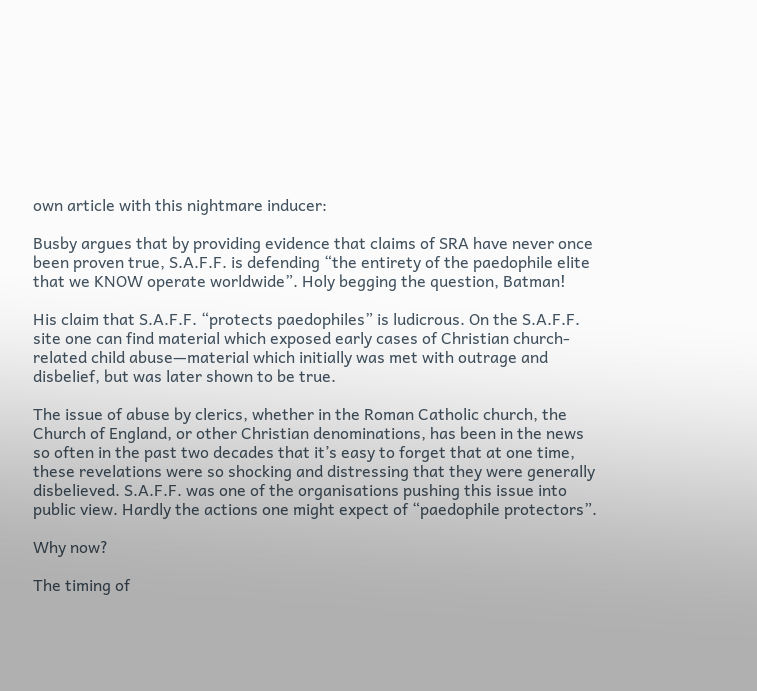own article with this nightmare inducer:

Busby argues that by providing evidence that claims of SRA have never once been proven true, S.A.F.F. is defending “the entirety of the paedophile elite that we KNOW operate worldwide”. Holy begging the question, Batman!

His claim that S.A.F.F. “protects paedophiles” is ludicrous. On the S.A.F.F. site one can find material which exposed early cases of Christian church-related child abuse—material which initially was met with outrage and disbelief, but was later shown to be true.

The issue of abuse by clerics, whether in the Roman Catholic church, the Church of England, or other Christian denominations, has been in the news so often in the past two decades that it’s easy to forget that at one time, these revelations were so shocking and distressing that they were generally disbelieved. S.A.F.F. was one of the organisations pushing this issue into public view. Hardly the actions one might expect of “paedophile protectors”.

Why now?

The timing of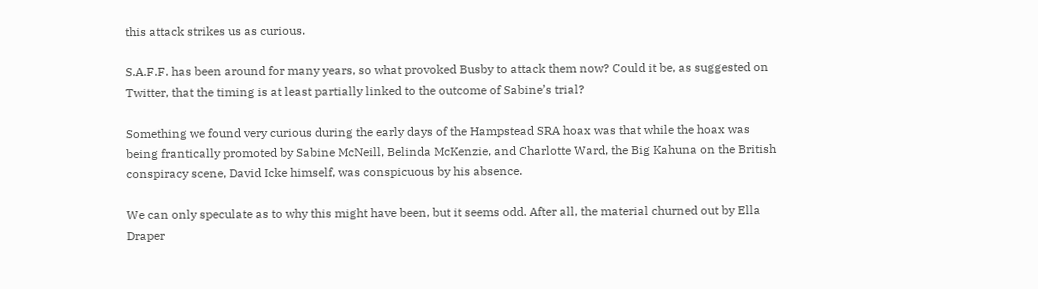this attack strikes us as curious.

S.A.F.F. has been around for many years, so what provoked Busby to attack them now? Could it be, as suggested on Twitter, that the timing is at least partially linked to the outcome of Sabine’s trial?

Something we found very curious during the early days of the Hampstead SRA hoax was that while the hoax was being frantically promoted by Sabine McNeill, Belinda McKenzie, and Charlotte Ward, the Big Kahuna on the British conspiracy scene, David Icke himself, was conspicuous by his absence.

We can only speculate as to why this might have been, but it seems odd. After all, the material churned out by Ella Draper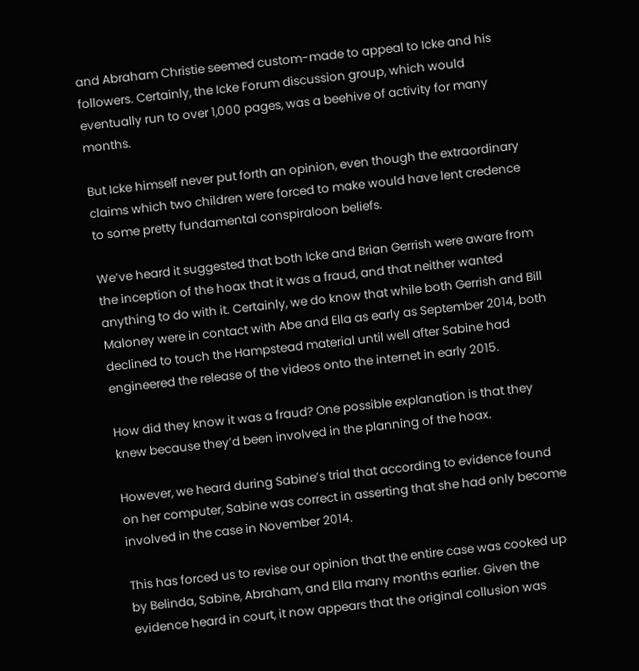and Abraham Christie seemed custom-made to appeal to Icke and his followers. Certainly, the Icke Forum discussion group, which would eventually run to over 1,000 pages, was a beehive of activity for many months.

But Icke himself never put forth an opinion, even though the extraordinary claims which two children were forced to make would have lent credence to some pretty fundamental conspiraloon beliefs.

We’ve heard it suggested that both Icke and Brian Gerrish were aware from the inception of the hoax that it was a fraud, and that neither wanted anything to do with it. Certainly, we do know that while both Gerrish and Bill Maloney were in contact with Abe and Ella as early as September 2014, both declined to touch the Hampstead material until well after Sabine had engineered the release of the videos onto the internet in early 2015.

How did they know it was a fraud? One possible explanation is that they knew because they’d been involved in the planning of the hoax.

However, we heard during Sabine’s trial that according to evidence found on her computer, Sabine was correct in asserting that she had only become involved in the case in November 2014.

This has forced us to revise our opinion that the entire case was cooked up by Belinda, Sabine, Abraham, and Ella many months earlier. Given the evidence heard in court, it now appears that the original collusion was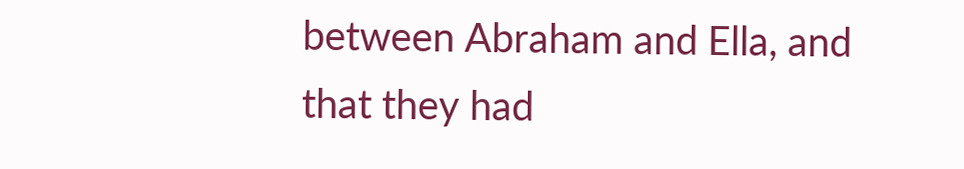between Abraham and Ella, and that they had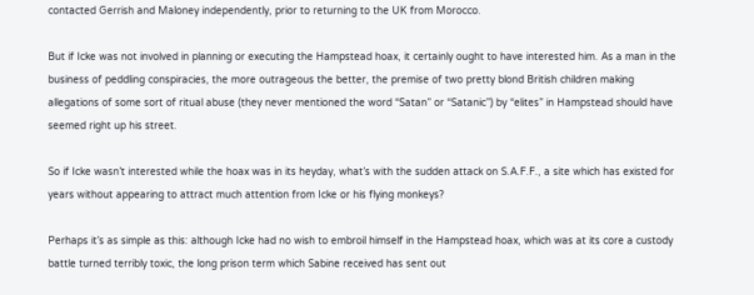contacted Gerrish and Maloney independently, prior to returning to the UK from Morocco.

But if Icke was not involved in planning or executing the Hampstead hoax, it certainly ought to have interested him. As a man in the business of peddling conspiracies, the more outrageous the better, the premise of two pretty blond British children making allegations of some sort of ritual abuse (they never mentioned the word “Satan” or “Satanic”) by “elites” in Hampstead should have seemed right up his street.

So if Icke wasn’t interested while the hoax was in its heyday, what’s with the sudden attack on S.A.F.F., a site which has existed for years without appearing to attract much attention from Icke or his flying monkeys?

Perhaps it’s as simple as this: although Icke had no wish to embroil himself in the Hampstead hoax, which was at its core a custody battle turned terribly toxic, the long prison term which Sabine received has sent out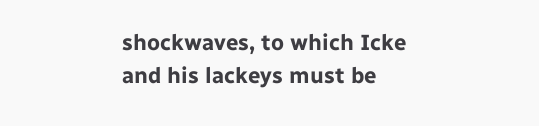shockwaves, to which Icke and his lackeys must be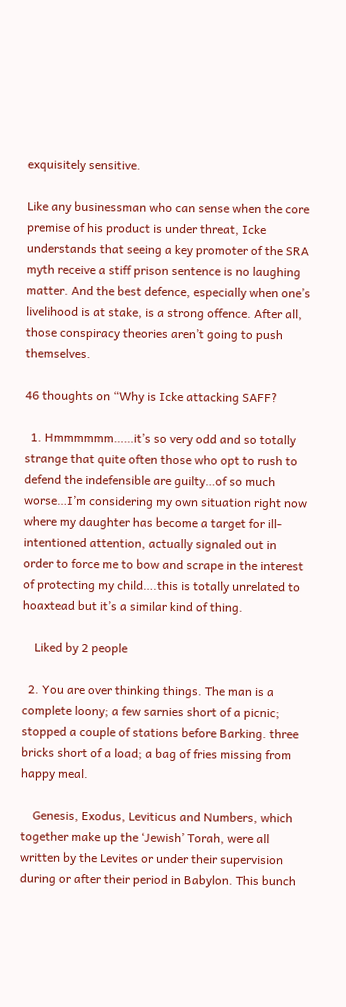exquisitely sensitive.

Like any businessman who can sense when the core premise of his product is under threat, Icke understands that seeing a key promoter of the SRA myth receive a stiff prison sentence is no laughing matter. And the best defence, especially when one’s livelihood is at stake, is a strong offence. After all, those conspiracy theories aren’t going to push themselves.

46 thoughts on “Why is Icke attacking SAFF?

  1. Hmmmmmm……it’s so very odd and so totally strange that quite often those who opt to rush to defend the indefensible are guilty…of so much worse…I’m considering my own situation right now where my daughter has become a target for ill-intentioned attention, actually signaled out in order to force me to bow and scrape in the interest of protecting my child….this is totally unrelated to hoaxtead but it’s a similar kind of thing.

    Liked by 2 people

  2. You are over thinking things. The man is a complete loony; a few sarnies short of a picnic; stopped a couple of stations before Barking. three bricks short of a load; a bag of fries missing from happy meal.

    Genesis, Exodus, Leviticus and Numbers, which together make up the ‘Jewish’ Torah, were all written by the Levites or under their supervision during or after their period in Babylon. This bunch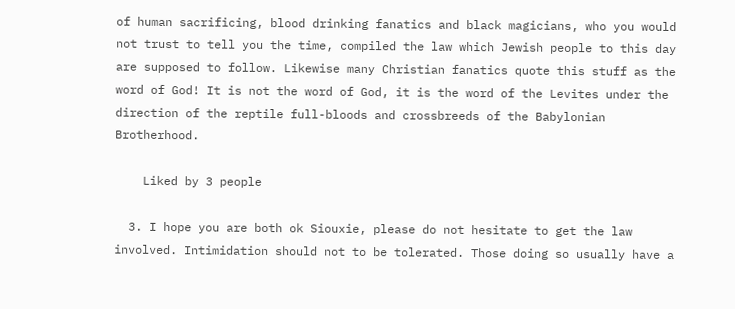of human sacrificing, blood drinking fanatics and black magicians, who you would not trust to tell you the time, compiled the law which Jewish people to this day are supposed to follow. Likewise many Christian fanatics quote this stuff as the word of God! It is not the word of God, it is the word of the Levites under the direction of the reptile full-bloods and crossbreeds of the Babylonian Brotherhood.

    Liked by 3 people

  3. I hope you are both ok Siouxie, please do not hesitate to get the law involved. Intimidation should not to be tolerated. Those doing so usually have a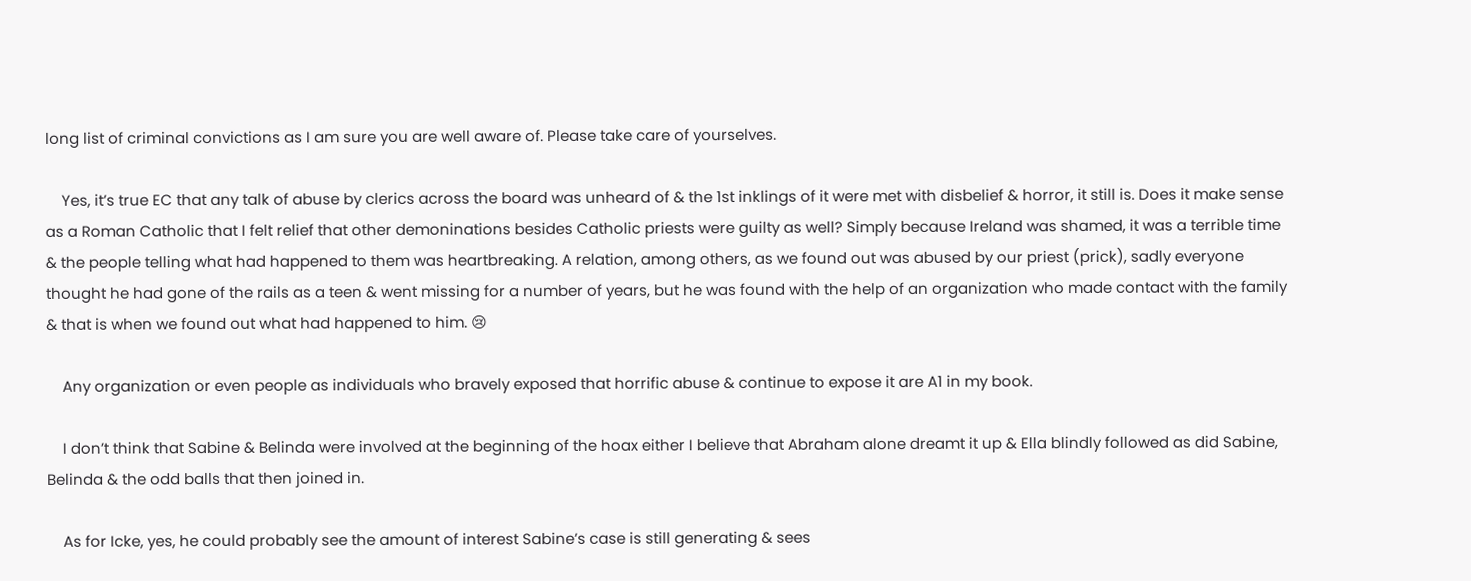long list of criminal convictions as I am sure you are well aware of. Please take care of yourselves.

    Yes, it’s true EC that any talk of abuse by clerics across the board was unheard of & the 1st inklings of it were met with disbelief & horror, it still is. Does it make sense as a Roman Catholic that I felt relief that other demoninations besides Catholic priests were guilty as well? Simply because Ireland was shamed, it was a terrible time & the people telling what had happened to them was heartbreaking. A relation, among others, as we found out was abused by our priest (prick), sadly everyone thought he had gone of the rails as a teen & went missing for a number of years, but he was found with the help of an organization who made contact with the family & that is when we found out what had happened to him. 😢

    Any organization or even people as individuals who bravely exposed that horrific abuse & continue to expose it are A1 in my book.

    I don’t think that Sabine & Belinda were involved at the beginning of the hoax either I believe that Abraham alone dreamt it up & Ella blindly followed as did Sabine, Belinda & the odd balls that then joined in.

    As for Icke, yes, he could probably see the amount of interest Sabine’s case is still generating & sees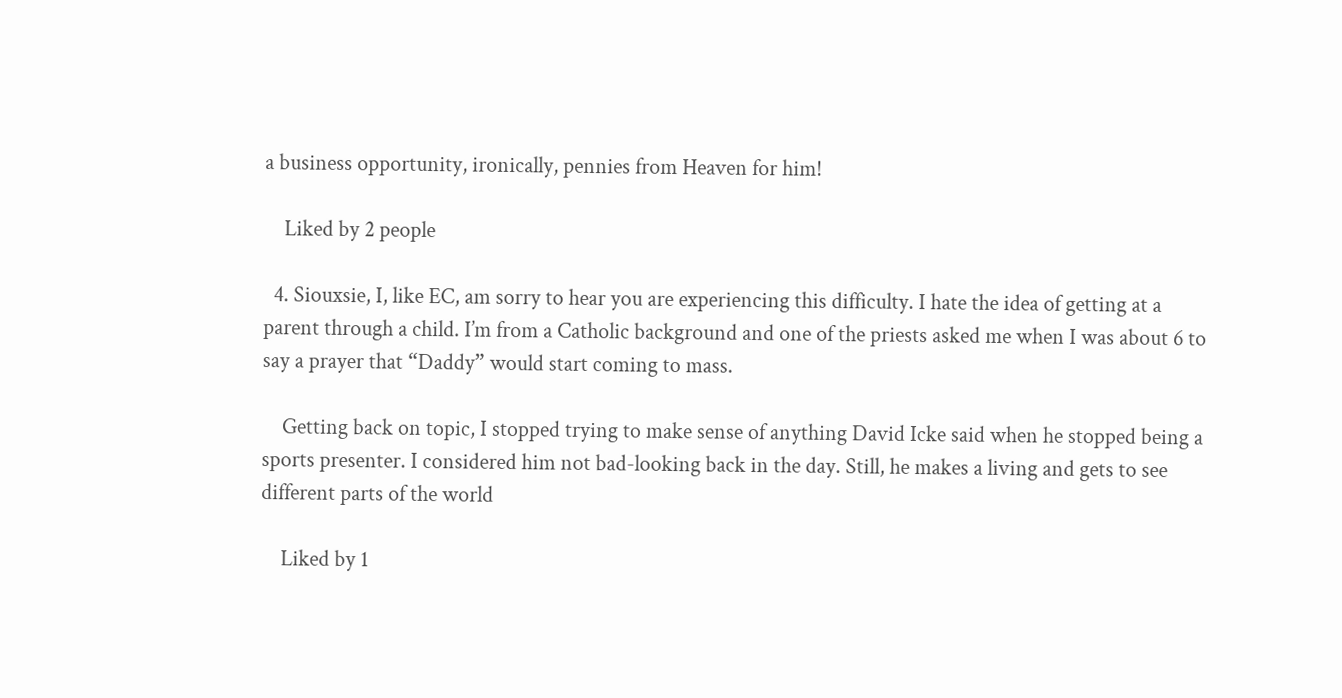a business opportunity, ironically, pennies from Heaven for him!

    Liked by 2 people

  4. Siouxsie, I, like EC, am sorry to hear you are experiencing this difficulty. I hate the idea of getting at a parent through a child. I’m from a Catholic background and one of the priests asked me when I was about 6 to say a prayer that “Daddy” would start coming to mass.

    Getting back on topic, I stopped trying to make sense of anything David Icke said when he stopped being a sports presenter. I considered him not bad-looking back in the day. Still, he makes a living and gets to see different parts of the world

    Liked by 1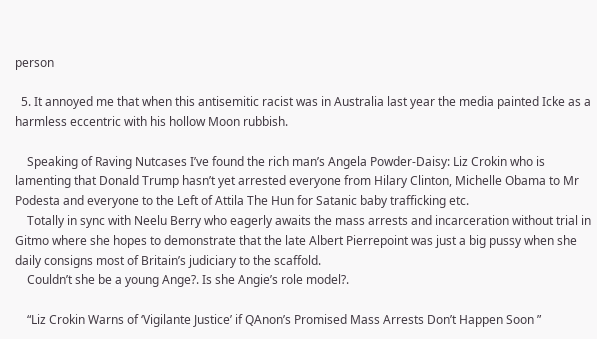person

  5. It annoyed me that when this antisemitic racist was in Australia last year the media painted Icke as a harmless eccentric with his hollow Moon rubbish.

    Speaking of Raving Nutcases I’ve found the rich man’s Angela Powder-Daisy: Liz Crokin who is lamenting that Donald Trump hasn’t yet arrested everyone from Hilary Clinton, Michelle Obama to Mr Podesta and everyone to the Left of Attila The Hun for Satanic baby trafficking etc.
    Totally in sync with Neelu Berry who eagerly awaits the mass arrests and incarceration without trial in Gitmo where she hopes to demonstrate that the late Albert Pierrepoint was just a big pussy when she daily consigns most of Britain’s judiciary to the scaffold.
    Couldn’t she be a young Ange?. Is she Angie’s role model?.

    “Liz Crokin Warns of ‘Vigilante Justice’ if QAnon’s Promised Mass Arrests Don’t Happen Soon ”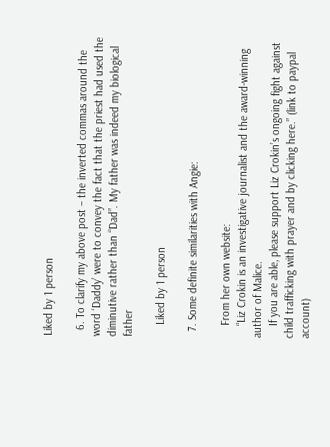Liked by 1 person

  6. To clarify my above post – the inverted commas around the word ‘Daddy’ were to convey the fact that the priest had used the diminutive rather than “Dad”. My father was indeed my biological father

    Liked by 1 person

  7. Some definite similarities with Angie:

    From her own website:
    “Liz Crokin is an investigative journalist and the award-winning author of Malice.
    If you are able, please support Liz Crokin’s ongoing fight against child trafficking with prayer and by clicking here.” (link to paypal account)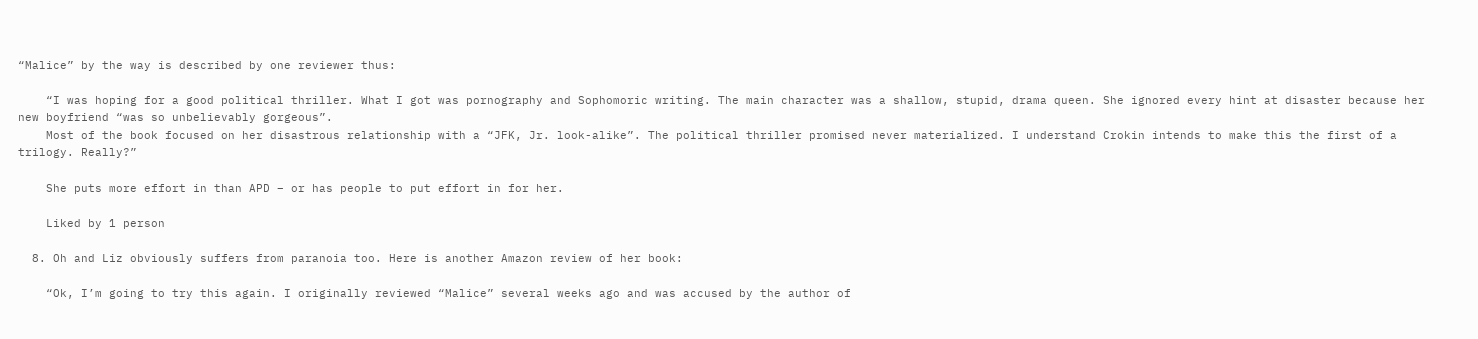“Malice” by the way is described by one reviewer thus:

    “I was hoping for a good political thriller. What I got was pornography and Sophomoric writing. The main character was a shallow, stupid, drama queen. She ignored every hint at disaster because her new boyfriend “was so unbelievably gorgeous”.
    Most of the book focused on her disastrous relationship with a “JFK, Jr. look-alike”. The political thriller promised never materialized. I understand Crokin intends to make this the first of a trilogy. Really?”

    She puts more effort in than APD – or has people to put effort in for her.

    Liked by 1 person

  8. Oh and Liz obviously suffers from paranoia too. Here is another Amazon review of her book:

    “Ok, I’m going to try this again. I originally reviewed “Malice” several weeks ago and was accused by the author of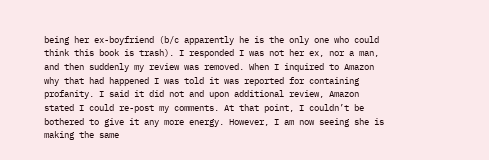being her ex-boyfriend (b/c apparently he is the only one who could think this book is trash). I responded I was not her ex, nor a man, and then suddenly my review was removed. When I inquired to Amazon why that had happened I was told it was reported for containing profanity. I said it did not and upon additional review, Amazon stated I could re-post my comments. At that point, I couldn’t be bothered to give it any more energy. However, I am now seeing she is making the same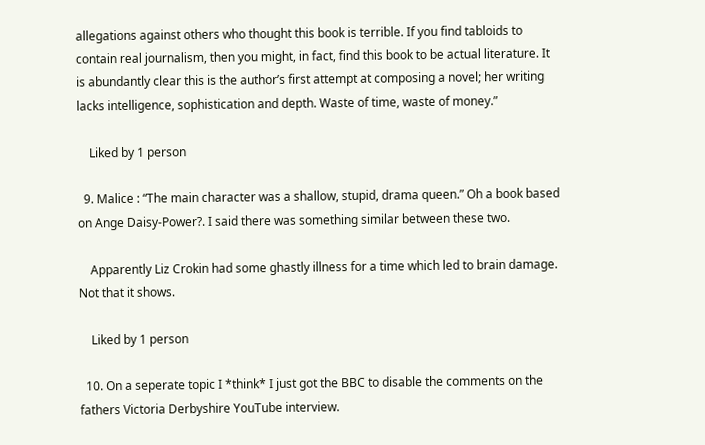allegations against others who thought this book is terrible. If you find tabloids to contain real journalism, then you might, in fact, find this book to be actual literature. It is abundantly clear this is the author’s first attempt at composing a novel; her writing lacks intelligence, sophistication and depth. Waste of time, waste of money.”

    Liked by 1 person

  9. Malice : “The main character was a shallow, stupid, drama queen.” Oh a book based on Ange Daisy-Power?. I said there was something similar between these two.

    Apparently Liz Crokin had some ghastly illness for a time which led to brain damage. Not that it shows.

    Liked by 1 person

  10. On a seperate topic I *think* I just got the BBC to disable the comments on the fathers Victoria Derbyshire YouTube interview.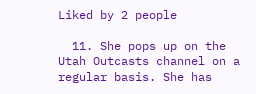Liked by 2 people

  11. She pops up on the Utah Outcasts channel on a regular basis. She has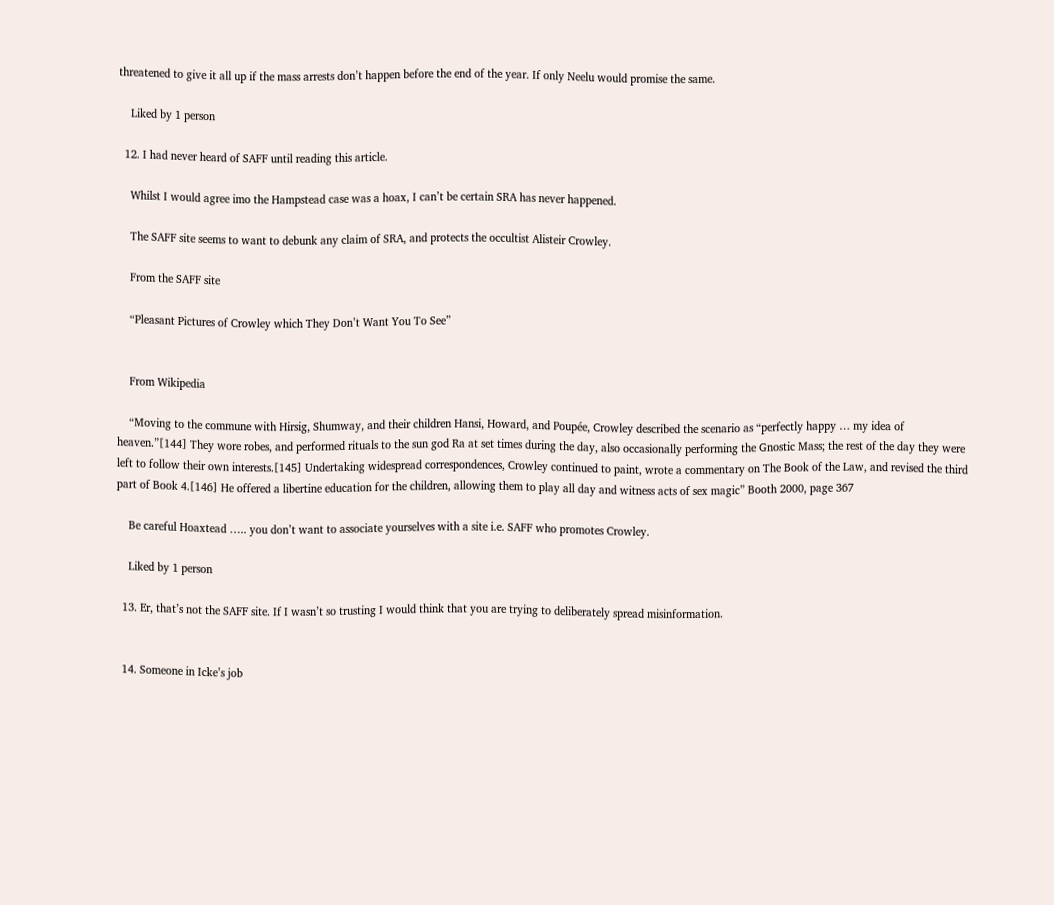threatened to give it all up if the mass arrests don’t happen before the end of the year. If only Neelu would promise the same.

    Liked by 1 person

  12. I had never heard of SAFF until reading this article.

    Whilst I would agree imo the Hampstead case was a hoax, I can’t be certain SRA has never happened.

    The SAFF site seems to want to debunk any claim of SRA, and protects the occultist Alisteir Crowley.

    From the SAFF site

    “Pleasant Pictures of Crowley which They Don’t Want You To See”


    From Wikipedia

    “Moving to the commune with Hirsig, Shumway, and their children Hansi, Howard, and Poupée, Crowley described the scenario as “perfectly happy … my idea of heaven.”[144] They wore robes, and performed rituals to the sun god Ra at set times during the day, also occasionally performing the Gnostic Mass; the rest of the day they were left to follow their own interests.[145] Undertaking widespread correspondences, Crowley continued to paint, wrote a commentary on The Book of the Law, and revised the third part of Book 4.[146] He offered a libertine education for the children, allowing them to play all day and witness acts of sex magic” Booth 2000, page 367

    Be careful Hoaxtead ….. you don’t want to associate yourselves with a site i.e. SAFF who promotes Crowley.

    Liked by 1 person

  13. Er, that’s not the SAFF site. If I wasn’t so trusting I would think that you are trying to deliberately spread misinformation.


  14. Someone in Icke’s job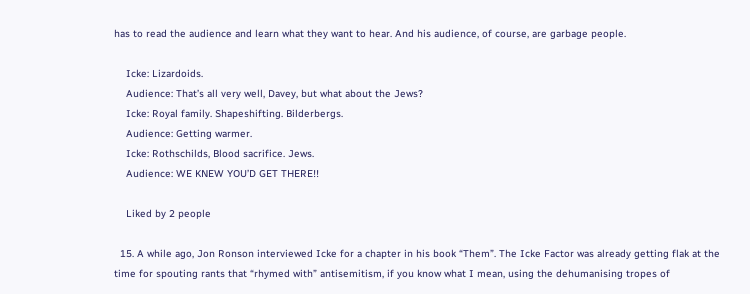has to read the audience and learn what they want to hear. And his audience, of course, are garbage people.

    Icke: Lizardoids.
    Audience: That’s all very well, Davey, but what about the Jews?
    Icke: Royal family. Shapeshifting. Bilderbergs.
    Audience: Getting warmer.
    Icke: Rothschilds, Blood sacrifice. Jews.
    Audience: WE KNEW YOU’D GET THERE!!

    Liked by 2 people

  15. A while ago, Jon Ronson interviewed Icke for a chapter in his book “Them”. The Icke Factor was already getting flak at the time for spouting rants that “rhymed with” antisemitism, if you know what I mean, using the dehumanising tropes of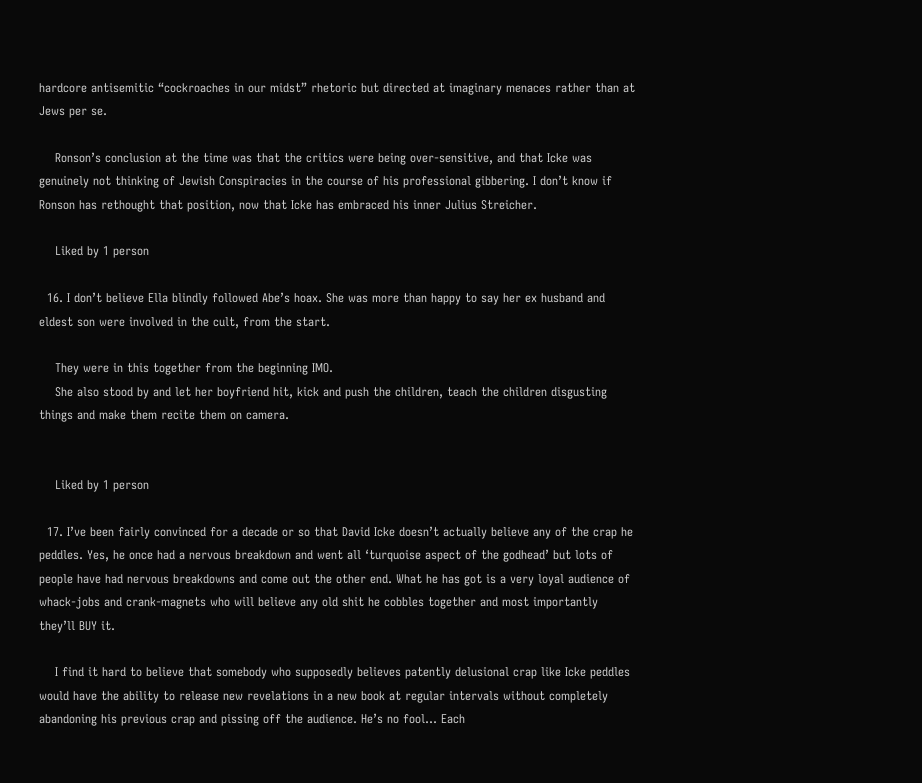hardcore antisemitic “cockroaches in our midst” rhetoric but directed at imaginary menaces rather than at Jews per se.

    Ronson’s conclusion at the time was that the critics were being over-sensitive, and that Icke was genuinely not thinking of Jewish Conspiracies in the course of his professional gibbering. I don’t know if Ronson has rethought that position, now that Icke has embraced his inner Julius Streicher.

    Liked by 1 person

  16. I don’t believe Ella blindly followed Abe’s hoax. She was more than happy to say her ex husband and eldest son were involved in the cult, from the start.

    They were in this together from the beginning IMO.
    She also stood by and let her boyfriend hit, kick and push the children, teach the children disgusting things and make them recite them on camera.


    Liked by 1 person

  17. I’ve been fairly convinced for a decade or so that David Icke doesn’t actually believe any of the crap he peddles. Yes, he once had a nervous breakdown and went all ‘turquoise aspect of the godhead’ but lots of people have had nervous breakdowns and come out the other end. What he has got is a very loyal audience of whack-jobs and crank-magnets who will believe any old shit he cobbles together and most importantly they’ll BUY it.

    I find it hard to believe that somebody who supposedly believes patently delusional crap like Icke peddles would have the ability to release new revelations in a new book at regular intervals without completely abandoning his previous crap and pissing off the audience. He’s no fool… Each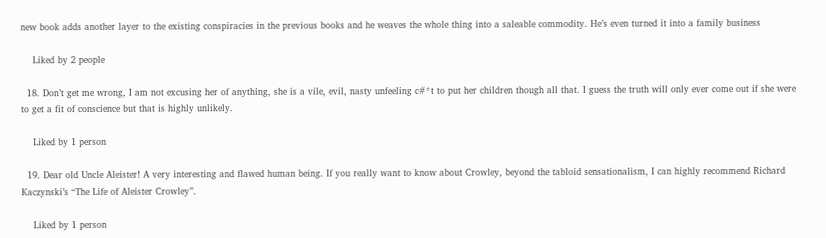new book adds another layer to the existing conspiracies in the previous books and he weaves the whole thing into a saleable commodity. He’s even turned it into a family business

    Liked by 2 people

  18. Don’t get me wrong, I am not excusing her of anything, she is a vile, evil, nasty unfeeling c#*t to put her children though all that. I guess the truth will only ever come out if she were to get a fit of conscience but that is highly unlikely.

    Liked by 1 person

  19. Dear old Uncle Aleister! A very interesting and flawed human being. If you really want to know about Crowley, beyond the tabloid sensationalism, I can highly recommend Richard Kaczynski’s “The Life of Aleister Crowley”.

    Liked by 1 person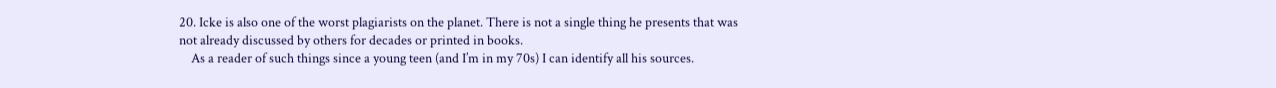20. Icke is also one of the worst plagiarists on the planet. There is not a single thing he presents that was not already discussed by others for decades or printed in books.
    As a reader of such things since a young teen (and I’m in my 70s) I can identify all his sources.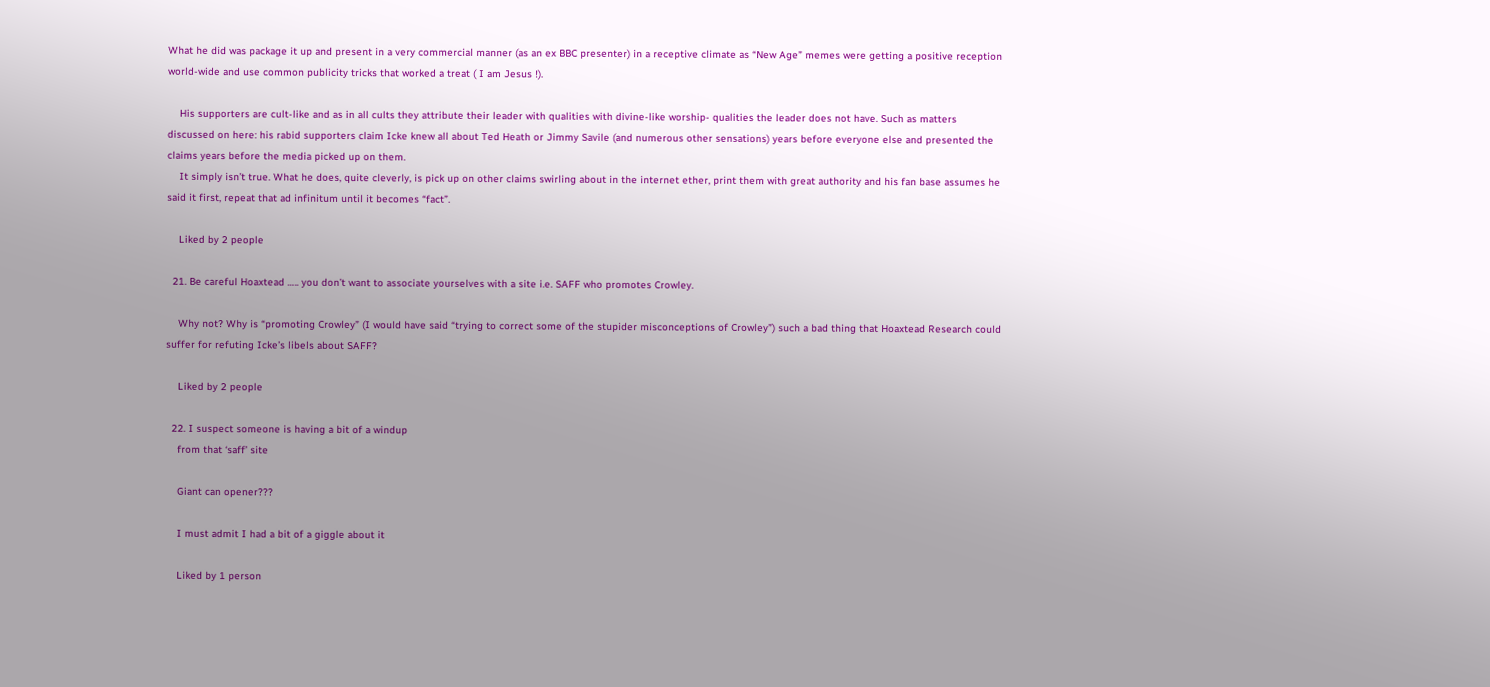What he did was package it up and present in a very commercial manner (as an ex BBC presenter) in a receptive climate as “New Age” memes were getting a positive reception world-wide and use common publicity tricks that worked a treat ( I am Jesus !).

    His supporters are cult-like and as in all cults they attribute their leader with qualities with divine-like worship- qualities the leader does not have. Such as matters discussed on here: his rabid supporters claim Icke knew all about Ted Heath or Jimmy Savile (and numerous other sensations) years before everyone else and presented the claims years before the media picked up on them.
    It simply isn’t true. What he does, quite cleverly, is pick up on other claims swirling about in the internet ether, print them with great authority and his fan base assumes he said it first, repeat that ad infinitum until it becomes “fact”.

    Liked by 2 people

  21. Be careful Hoaxtead ….. you don’t want to associate yourselves with a site i.e. SAFF who promotes Crowley.

    Why not? Why is “promoting Crowley” (I would have said “trying to correct some of the stupider misconceptions of Crowley”) such a bad thing that Hoaxtead Research could suffer for refuting Icke’s libels about SAFF?

    Liked by 2 people

  22. I suspect someone is having a bit of a windup
    from that ‘saff’ site

    Giant can opener???

    I must admit I had a bit of a giggle about it

    Liked by 1 person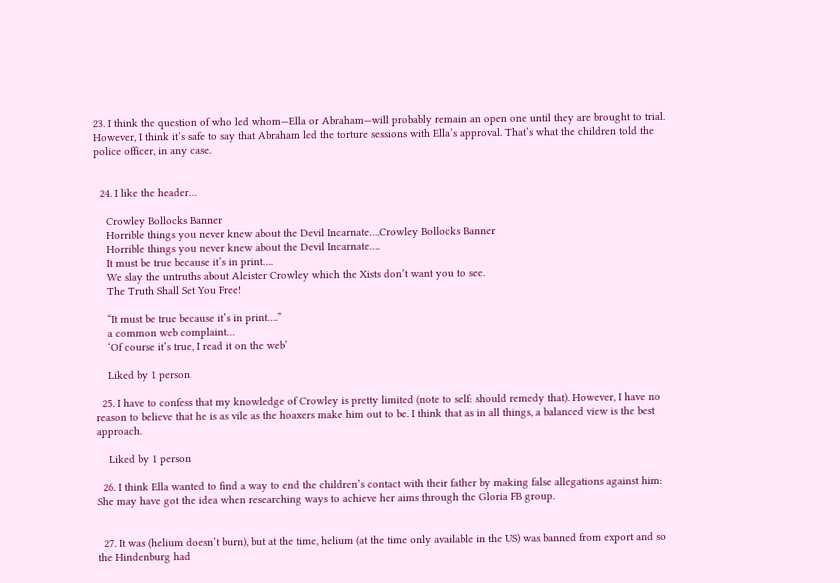23. I think the question of who led whom—Ella or Abraham—will probably remain an open one until they are brought to trial. However, I think it’s safe to say that Abraham led the torture sessions with Ella’s approval. That’s what the children told the police officer, in any case.


  24. I like the header…

    Crowley Bollocks Banner
    Horrible things you never knew about the Devil Incarnate….Crowley Bollocks Banner
    Horrible things you never knew about the Devil Incarnate….
    It must be true because it’s in print….
    We slay the untruths about Aleister Crowley which the Xists don’t want you to see.
    The Truth Shall Set You Free!

    “It must be true because it’s in print….”
    a common web complaint…
    ‘Of course it’s true, I read it on the web’

    Liked by 1 person

  25. I have to confess that my knowledge of Crowley is pretty limited (note to self: should remedy that). However, I have no reason to believe that he is as vile as the hoaxers make him out to be. I think that as in all things, a balanced view is the best approach.

    Liked by 1 person

  26. I think Ella wanted to find a way to end the children’s contact with their father by making false allegations against him: She may have got the idea when researching ways to achieve her aims through the Gloria FB group.


  27. It was (helium doesn’t burn), but at the time, helium (at the time only available in the US) was banned from export and so the Hindenburg had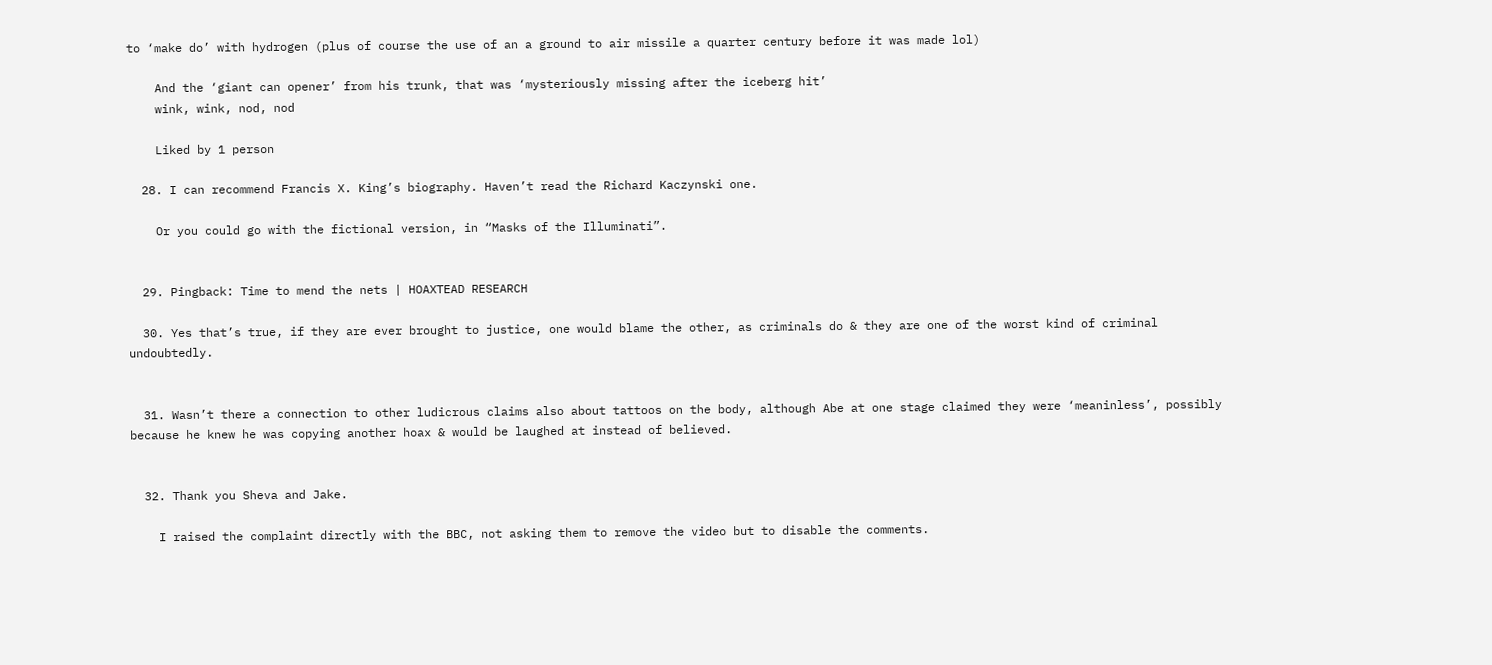to ‘make do’ with hydrogen (plus of course the use of an a ground to air missile a quarter century before it was made lol)

    And the ‘giant can opener’ from his trunk, that was ‘mysteriously missing after the iceberg hit’
    wink, wink, nod, nod

    Liked by 1 person

  28. I can recommend Francis X. King’s biography. Haven’t read the Richard Kaczynski one.

    Or you could go with the fictional version, in “Masks of the Illuminati”.


  29. Pingback: Time to mend the nets | HOAXTEAD RESEARCH

  30. Yes that’s true, if they are ever brought to justice, one would blame the other, as criminals do & they are one of the worst kind of criminal undoubtedly.


  31. Wasn’t there a connection to other ludicrous claims also about tattoos on the body, although Abe at one stage claimed they were ‘meaninless’, possibly because he knew he was copying another hoax & would be laughed at instead of believed.


  32. Thank you Sheva and Jake.

    I raised the complaint directly with the BBC, not asking them to remove the video but to disable the comments.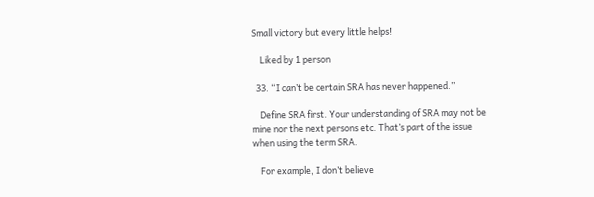Small victory but every little helps!

    Liked by 1 person

  33. “I can’t be certain SRA has never happened.”

    Define SRA first. Your understanding of SRA may not be mine nor the next persons etc. That’s part of the issue when using the term SRA.

    For example, I don’t believe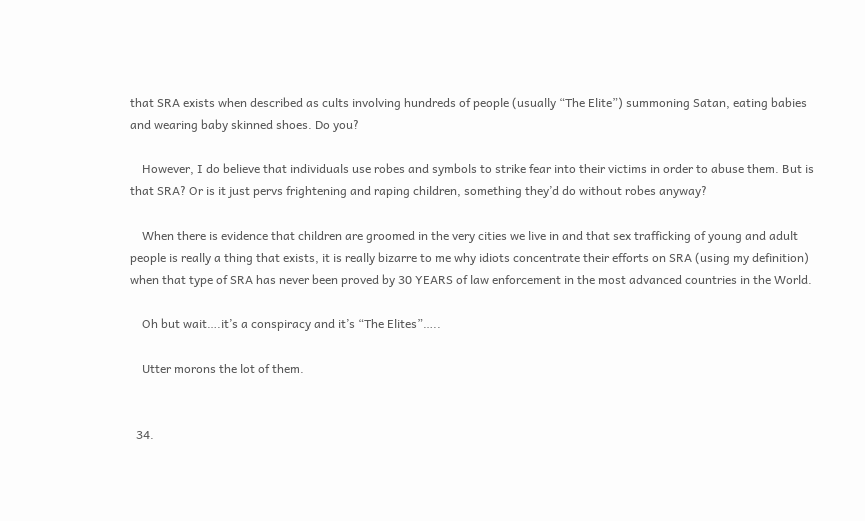that SRA exists when described as cults involving hundreds of people (usually “The Elite”) summoning Satan, eating babies and wearing baby skinned shoes. Do you?

    However, I do believe that individuals use robes and symbols to strike fear into their victims in order to abuse them. But is that SRA? Or is it just pervs frightening and raping children, something they’d do without robes anyway?

    When there is evidence that children are groomed in the very cities we live in and that sex trafficking of young and adult people is really a thing that exists, it is really bizarre to me why idiots concentrate their efforts on SRA (using my definition) when that type of SRA has never been proved by 30 YEARS of law enforcement in the most advanced countries in the World.

    Oh but wait….it’s a conspiracy and it’s “The Elites”…..

    Utter morons the lot of them.


  34.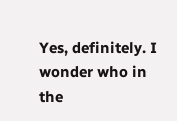Yes, definitely. I wonder who in the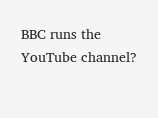BBC runs the YouTube channel?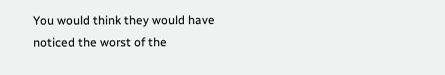You would think they would have noticed the worst of the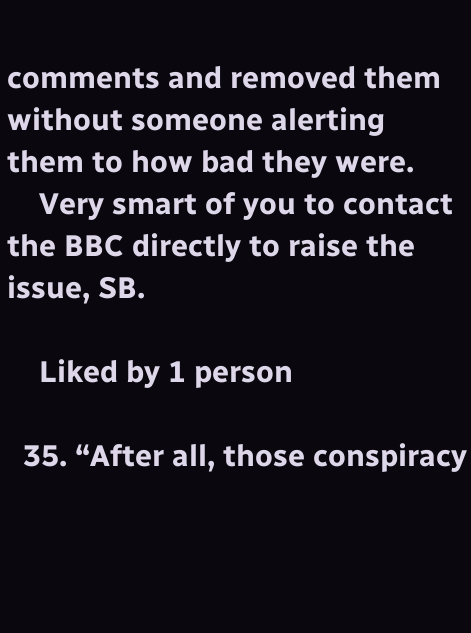comments and removed them without someone alerting them to how bad they were.
    Very smart of you to contact the BBC directly to raise the issue, SB.

    Liked by 1 person

  35. “After all, those conspiracy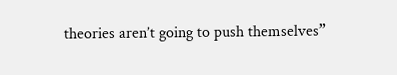theories aren’t going to push themselves”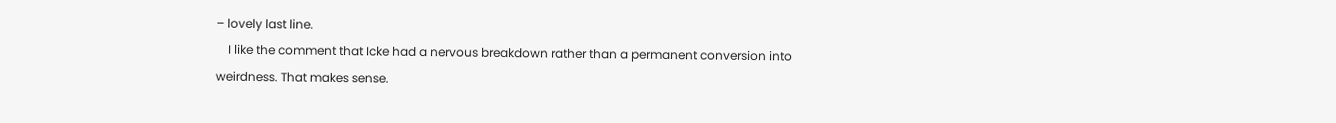– lovely last line.
    I like the comment that Icke had a nervous breakdown rather than a permanent conversion into weirdness. That makes sense.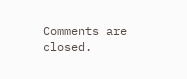Comments are closed.